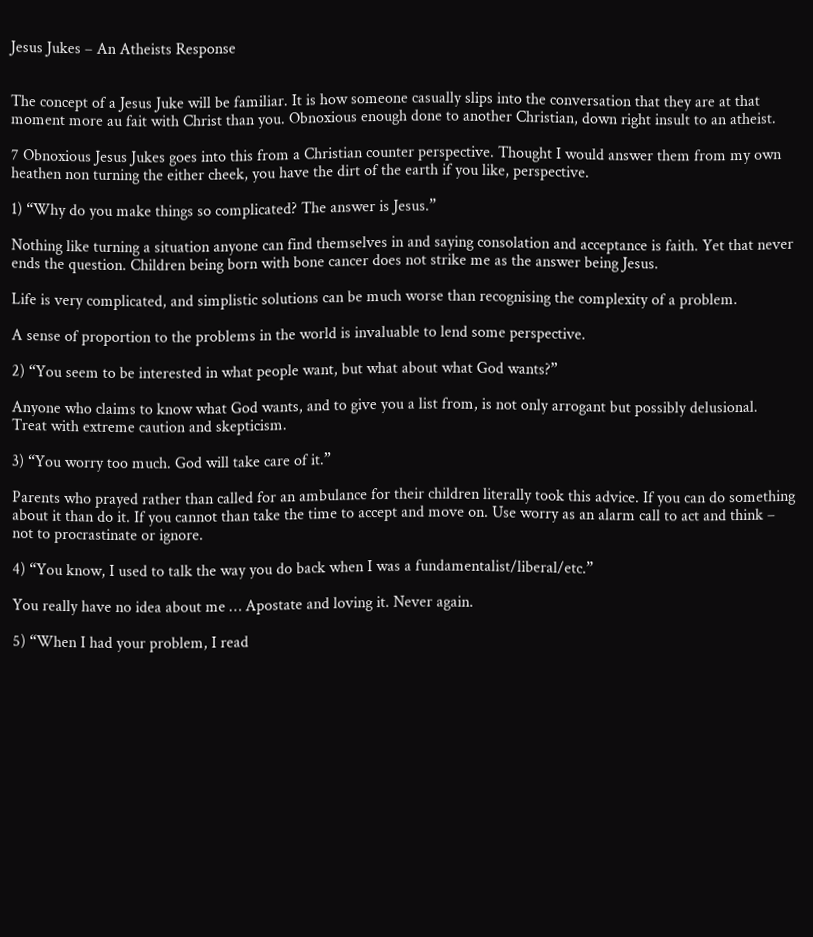Jesus Jukes – An Atheists Response


The concept of a Jesus Juke will be familiar. It is how someone casually slips into the conversation that they are at that moment more au fait with Christ than you. Obnoxious enough done to another Christian, down right insult to an atheist.

7 Obnoxious Jesus Jukes goes into this from a Christian counter perspective. Thought I would answer them from my own heathen non turning the either cheek, you have the dirt of the earth if you like, perspective.

1) “Why do you make things so complicated? The answer is Jesus.”

Nothing like turning a situation anyone can find themselves in and saying consolation and acceptance is faith. Yet that never ends the question. Children being born with bone cancer does not strike me as the answer being Jesus.

Life is very complicated, and simplistic solutions can be much worse than recognising the complexity of a problem.

A sense of proportion to the problems in the world is invaluable to lend some perspective.

2) “You seem to be interested in what people want, but what about what God wants?”

Anyone who claims to know what God wants, and to give you a list from, is not only arrogant but possibly delusional. Treat with extreme caution and skepticism.

3) “You worry too much. God will take care of it.”

Parents who prayed rather than called for an ambulance for their children literally took this advice. If you can do something about it than do it. If you cannot than take the time to accept and move on. Use worry as an alarm call to act and think – not to procrastinate or ignore.

4) “You know, I used to talk the way you do back when I was a fundamentalist/liberal/etc.”

You really have no idea about me … Apostate and loving it. Never again.

5) “When I had your problem, I read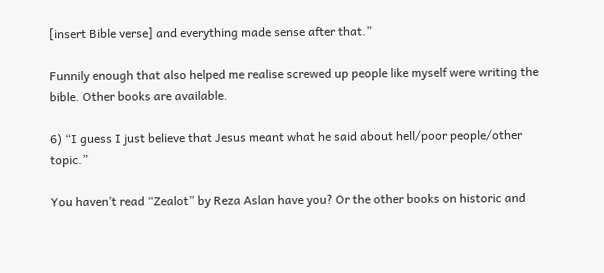[insert Bible verse] and everything made sense after that.”

Funnily enough that also helped me realise screwed up people like myself were writing the bible. Other books are available.

6) “I guess I just believe that Jesus meant what he said about hell/poor people/other topic.”

You haven’t read “Zealot” by Reza Aslan have you? Or the other books on historic and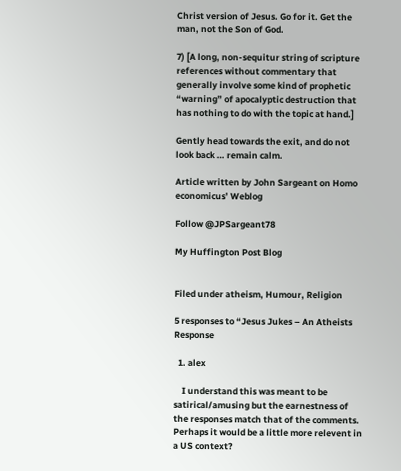Christ version of Jesus. Go for it. Get the man, not the Son of God.

7) [A long, non-sequitur string of scripture references without commentary that generally involve some kind of prophetic “warning” of apocalyptic destruction that has nothing to do with the topic at hand.]

Gently head towards the exit, and do not look back … remain calm.

Article written by John Sargeant on Homo economicus’ Weblog

Follow @JPSargeant78

My Huffington Post Blog


Filed under atheism, Humour, Religion

5 responses to “Jesus Jukes – An Atheists Response

  1. alex

    I understand this was meant to be satirical/amusing but the earnestness of the responses match that of the comments. Perhaps it would be a little more relevent in a US context?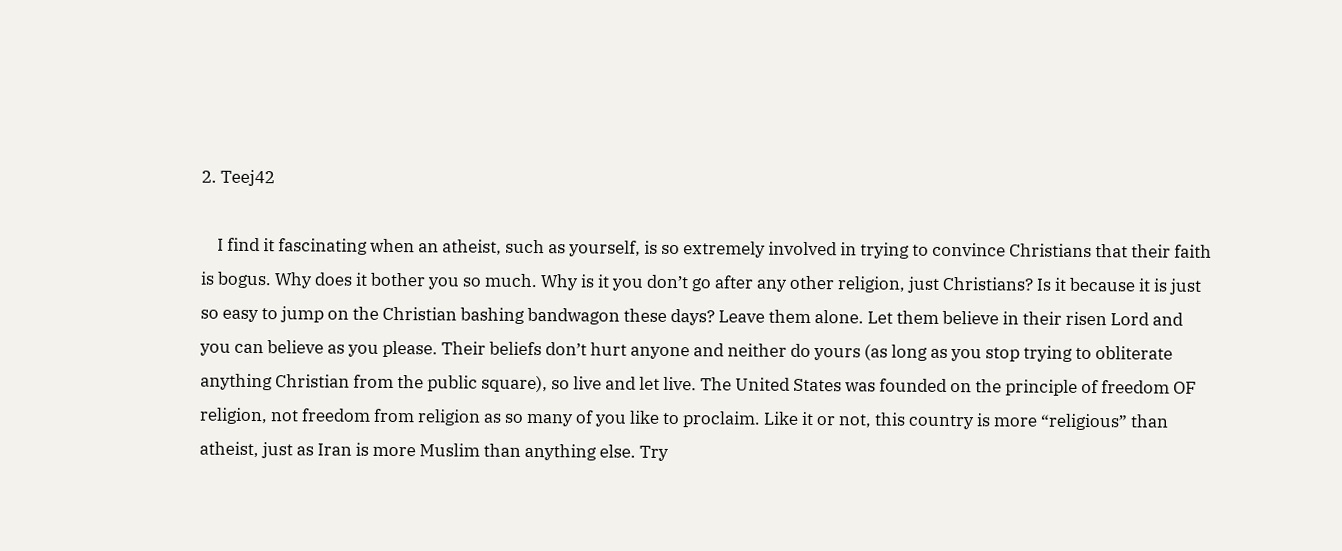2. Teej42

    I find it fascinating when an atheist, such as yourself, is so extremely involved in trying to convince Christians that their faith is bogus. Why does it bother you so much. Why is it you don’t go after any other religion, just Christians? Is it because it is just so easy to jump on the Christian bashing bandwagon these days? Leave them alone. Let them believe in their risen Lord and you can believe as you please. Their beliefs don’t hurt anyone and neither do yours (as long as you stop trying to obliterate anything Christian from the public square), so live and let live. The United States was founded on the principle of freedom OF religion, not freedom from religion as so many of you like to proclaim. Like it or not, this country is more “religious” than atheist, just as Iran is more Muslim than anything else. Try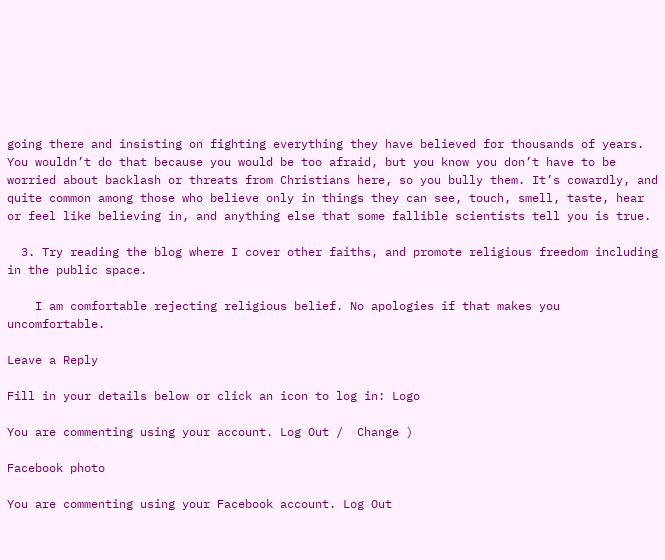going there and insisting on fighting everything they have believed for thousands of years. You wouldn’t do that because you would be too afraid, but you know you don’t have to be worried about backlash or threats from Christians here, so you bully them. It’s cowardly, and quite common among those who believe only in things they can see, touch, smell, taste, hear or feel like believing in, and anything else that some fallible scientists tell you is true.

  3. Try reading the blog where I cover other faiths, and promote religious freedom including in the public space.

    I am comfortable rejecting religious belief. No apologies if that makes you uncomfortable.

Leave a Reply

Fill in your details below or click an icon to log in: Logo

You are commenting using your account. Log Out /  Change )

Facebook photo

You are commenting using your Facebook account. Log Out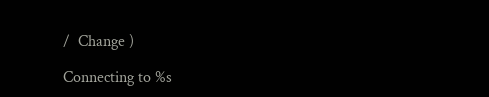/  Change )

Connecting to %s